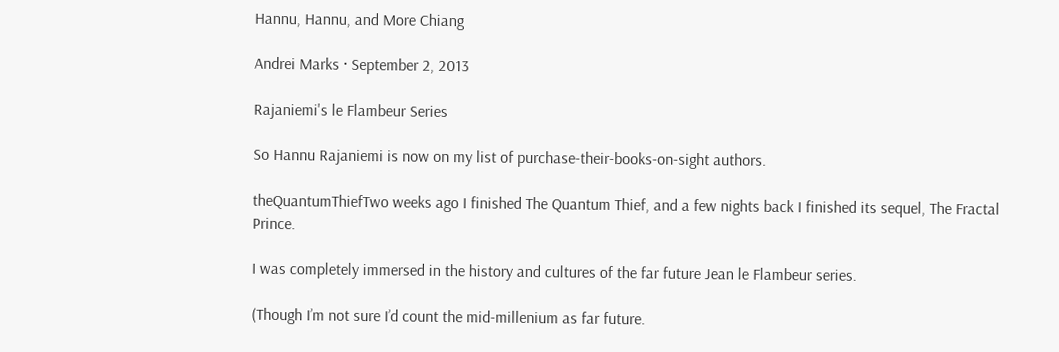Hannu, Hannu, and More Chiang

Andrei Marks · September 2, 2013

Rajaniemi's le Flambeur Series

So Hannu Rajaniemi is now on my list of purchase-their-books-on-sight authors.

theQuantumThiefTwo weeks ago I finished The Quantum Thief, and a few nights back I finished its sequel, The Fractal Prince.

I was completely immersed in the history and cultures of the far future Jean le Flambeur series.

(Though I’m not sure I’d count the mid-millenium as far future.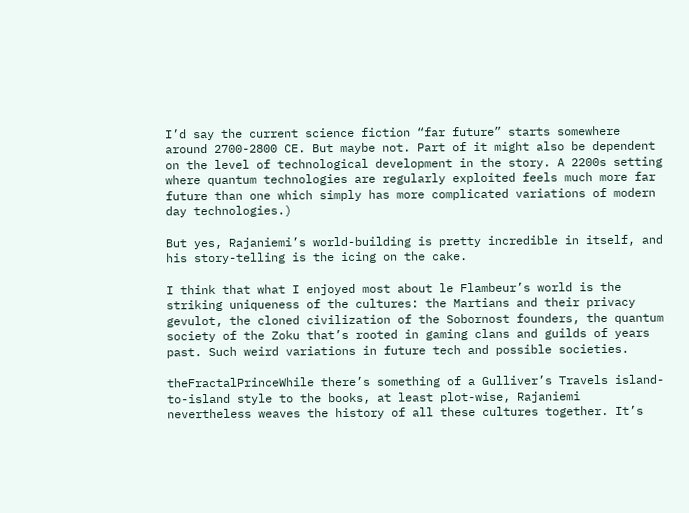I’d say the current science fiction “far future” starts somewhere around 2700-2800 CE. But maybe not. Part of it might also be dependent on the level of technological development in the story. A 2200s setting where quantum technologies are regularly exploited feels much more far future than one which simply has more complicated variations of modern day technologies.)

But yes, Rajaniemi’s world-building is pretty incredible in itself, and his story-telling is the icing on the cake.

I think that what I enjoyed most about le Flambeur’s world is the striking uniqueness of the cultures: the Martians and their privacy gevulot, the cloned civilization of the Sobornost founders, the quantum society of the Zoku that’s rooted in gaming clans and guilds of years past. Such weird variations in future tech and possible societies.

theFractalPrinceWhile there’s something of a Gulliver’s Travels island-to-island style to the books, at least plot-wise, Rajaniemi nevertheless weaves the history of all these cultures together. It’s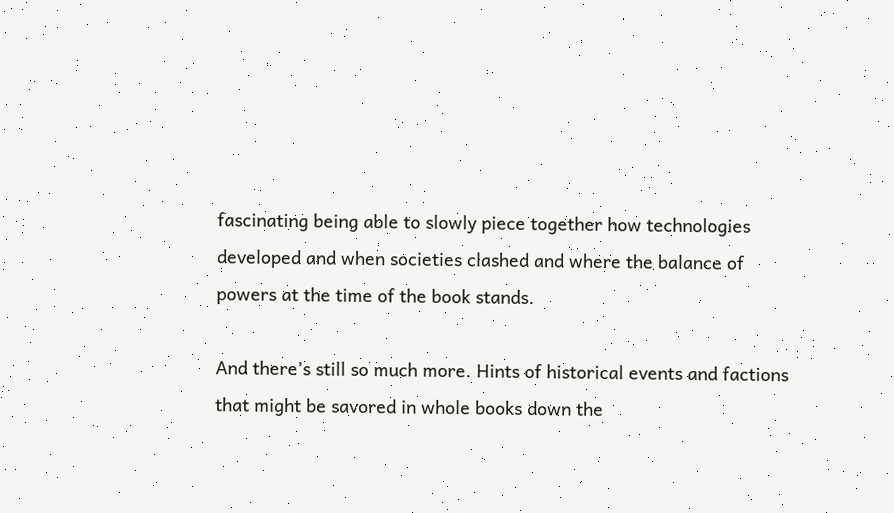fascinating being able to slowly piece together how technologies developed and when societies clashed and where the balance of powers at the time of the book stands.

And there’s still so much more. Hints of historical events and factions that might be savored in whole books down the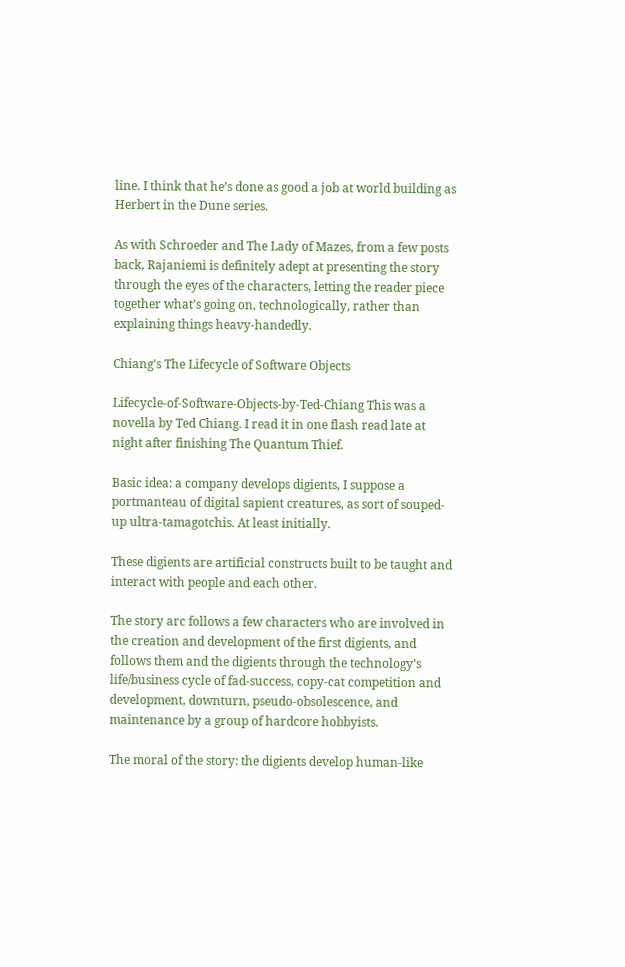line. I think that he’s done as good a job at world building as Herbert in the Dune series.

As with Schroeder and The Lady of Mazes, from a few posts back, Rajaniemi is definitely adept at presenting the story through the eyes of the characters, letting the reader piece together what’s going on, technologically, rather than explaining things heavy-handedly.

Chiang's The Lifecycle of Software Objects

Lifecycle-of-Software-Objects-by-Ted-Chiang This was a novella by Ted Chiang. I read it in one flash read late at night after finishing The Quantum Thief.

Basic idea: a company develops digients, I suppose a portmanteau of digital sapient creatures, as sort of souped-up ultra-tamagotchis. At least initially.

These digients are artificial constructs built to be taught and interact with people and each other.

The story arc follows a few characters who are involved in the creation and development of the first digients, and follows them and the digients through the technology’s life/business cycle of fad-success, copy-cat competition and development, downturn, pseudo-obsolescence, and maintenance by a group of hardcore hobbyists.

The moral of the story: the digients develop human-like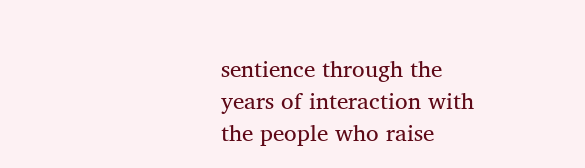sentience through the years of interaction with the people who raise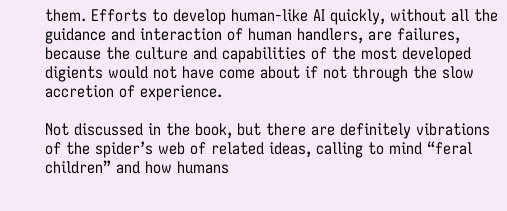them. Efforts to develop human-like AI quickly, without all the guidance and interaction of human handlers, are failures, because the culture and capabilities of the most developed digients would not have come about if not through the slow accretion of experience.

Not discussed in the book, but there are definitely vibrations of the spider’s web of related ideas, calling to mind “feral children” and how humans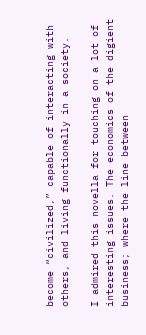become “civilized,” capable of interacting with others, and living functionally in a society.

I admired this novella for touching on a lot of interesting issues. The economics of the digient business; where the line between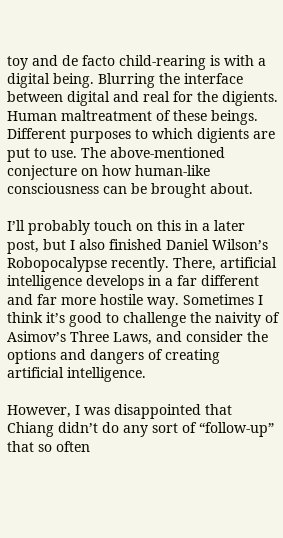toy and de facto child-rearing is with a digital being. Blurring the interface between digital and real for the digients. Human maltreatment of these beings. Different purposes to which digients are put to use. The above-mentioned conjecture on how human-like consciousness can be brought about.

I’ll probably touch on this in a later post, but I also finished Daniel Wilson’s Robopocalypse recently. There, artificial intelligence develops in a far different and far more hostile way. Sometimes I think it’s good to challenge the naivity of Asimov’s Three Laws, and consider the options and dangers of creating artificial intelligence.

However, I was disappointed that Chiang didn’t do any sort of “follow-up” that so often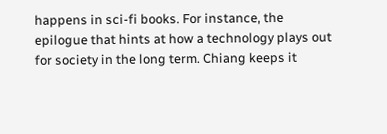happens in sci-fi books. For instance, the epilogue that hints at how a technology plays out for society in the long term. Chiang keeps it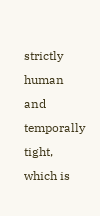strictly human and temporally tight, which is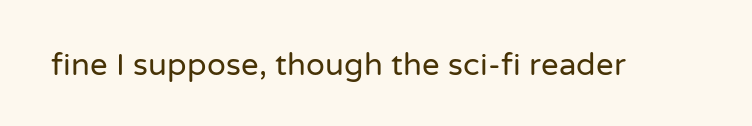fine I suppose, though the sci-fi reader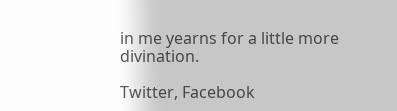in me yearns for a little more divination.

Twitter, Facebook